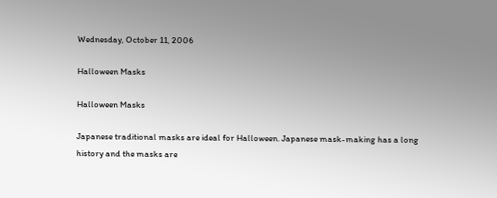Wednesday, October 11, 2006

Halloween Masks

Halloween Masks

Japanese traditional masks are ideal for Halloween. Japanese mask-making has a long history and the masks are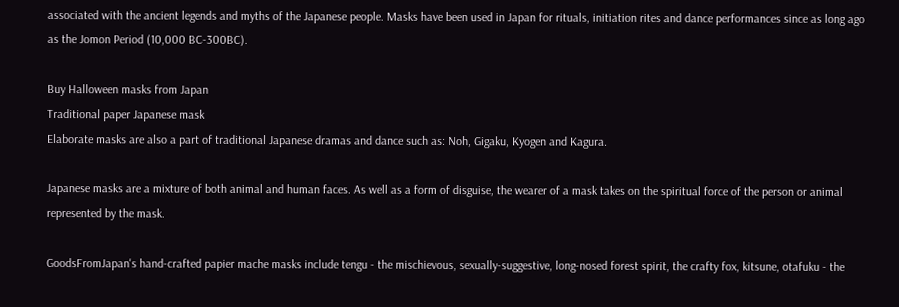associated with the ancient legends and myths of the Japanese people. Masks have been used in Japan for rituals, initiation rites and dance performances since as long ago as the Jomon Period (10,000 BC-300BC).

Buy Halloween masks from Japan
Traditional paper Japanese mask
Elaborate masks are also a part of traditional Japanese dramas and dance such as: Noh, Gigaku, Kyogen and Kagura.

Japanese masks are a mixture of both animal and human faces. As well as a form of disguise, the wearer of a mask takes on the spiritual force of the person or animal represented by the mask.

GoodsFromJapan's hand-crafted papier mache masks include tengu - the mischievous, sexually-suggestive, long-nosed forest spirit, the crafty fox, kitsune, otafuku - the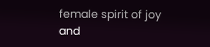female spirit of joy and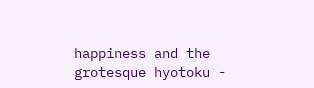happiness and the grotesque hyotoku -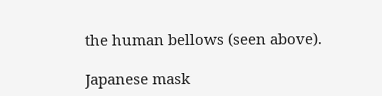the human bellows (seen above).

Japanese mask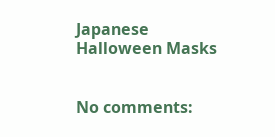Japanese Halloween Masks


No comments: